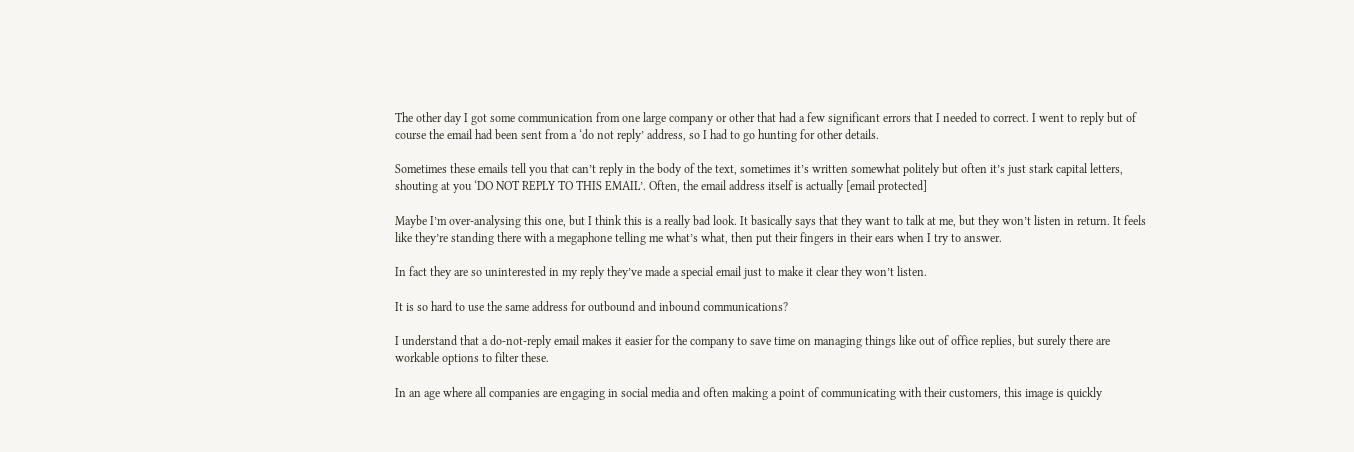The other day I got some communication from one large company or other that had a few significant errors that I needed to correct. I went to reply but of course the email had been sent from a ‘do not reply’ address, so I had to go hunting for other details.

Sometimes these emails tell you that can’t reply in the body of the text, sometimes it’s written somewhat politely but often it’s just stark capital letters, shouting at you ‘DO NOT REPLY TO THIS EMAIL’. Often, the email address itself is actually [email protected]

Maybe I’m over-analysing this one, but I think this is a really bad look. It basically says that they want to talk at me, but they won’t listen in return. It feels like they’re standing there with a megaphone telling me what’s what, then put their fingers in their ears when I try to answer.

In fact they are so uninterested in my reply they’ve made a special email just to make it clear they won’t listen.

It is so hard to use the same address for outbound and inbound communications?

I understand that a do-not-reply email makes it easier for the company to save time on managing things like out of office replies, but surely there are workable options to filter these.

In an age where all companies are engaging in social media and often making a point of communicating with their customers, this image is quickly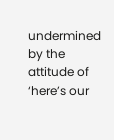undermined by the attitude of ‘here’s our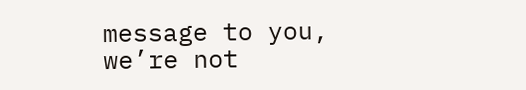message to you, we’re not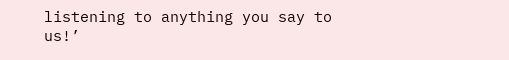listening to anything you say to us!’